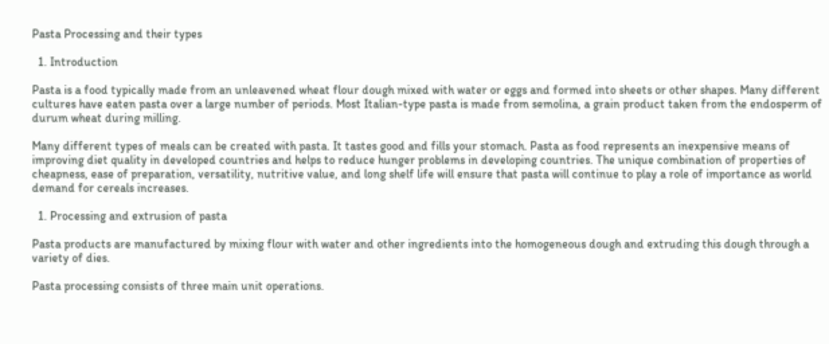Pasta Processing and their types

  1. Introduction

Pasta is a food typically made from an unleavened wheat flour dough mixed with water or eggs and formed into sheets or other shapes. Many different cultures have eaten pasta over a large number of periods. Most Italian-type pasta is made from semolina, a grain product taken from the endosperm of durum wheat during milling.

Many different types of meals can be created with pasta. It tastes good and fills your stomach. Pasta as food represents an inexpensive means of improving diet quality in developed countries and helps to reduce hunger problems in developing countries. The unique combination of properties of cheapness, ease of preparation, versatility, nutritive value, and long shelf life will ensure that pasta will continue to play a role of importance as world demand for cereals increases.

  1. Processing and extrusion of pasta

Pasta products are manufactured by mixing flour with water and other ingredients into the homogeneous dough and extruding this dough through a variety of dies.

Pasta processing consists of three main unit operations.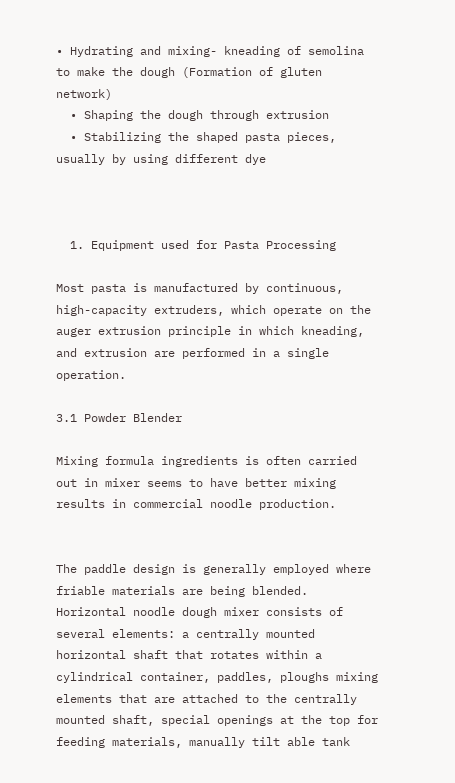• Hydrating and mixing- kneading of semolina to make the dough (Formation of gluten network)
  • Shaping the dough through extrusion
  • Stabilizing the shaped pasta pieces, usually by using different dye



  1. Equipment used for Pasta Processing

Most pasta is manufactured by continuous, high-capacity extruders, which operate on the auger extrusion principle in which kneading, and extrusion are performed in a single operation.

3.1 Powder Blender

Mixing formula ingredients is often carried out in mixer seems to have better mixing results in commercial noodle production.


The paddle design is generally employed where friable materials are being blended. Horizontal noodle dough mixer consists of several elements: a centrally mounted horizontal shaft that rotates within a cylindrical container, paddles, ploughs mixing elements that are attached to the centrally mounted shaft, special openings at the top for feeding materials, manually tilt able tank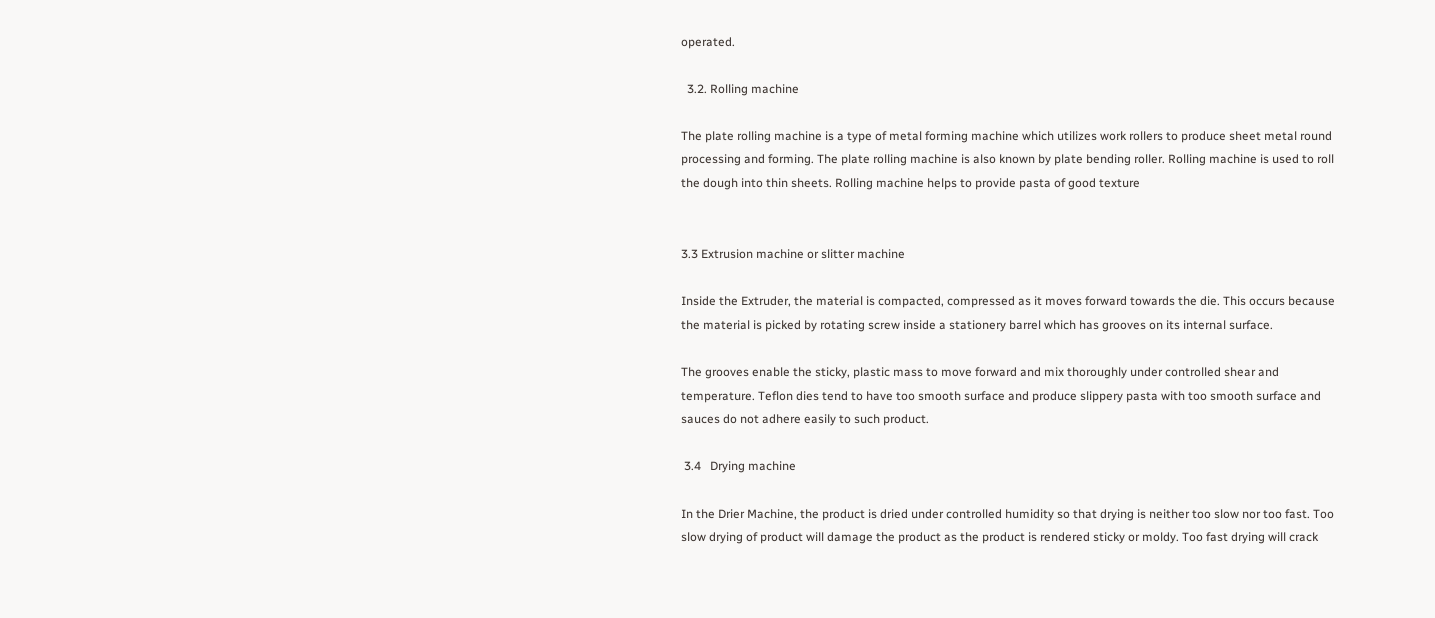operated.

  3.2. Rolling machine

The plate rolling machine is a type of metal forming machine which utilizes work rollers to produce sheet metal round processing and forming. The plate rolling machine is also known by plate bending roller. Rolling machine is used to roll the dough into thin sheets. Rolling machine helps to provide pasta of good texture


3.3 Extrusion machine or slitter machine

Inside the Extruder, the material is compacted, compressed as it moves forward towards the die. This occurs because the material is picked by rotating screw inside a stationery barrel which has grooves on its internal surface.

The grooves enable the sticky, plastic mass to move forward and mix thoroughly under controlled shear and temperature. Teflon dies tend to have too smooth surface and produce slippery pasta with too smooth surface and sauces do not adhere easily to such product.

 3.4   Drying machine

In the Drier Machine, the product is dried under controlled humidity so that drying is neither too slow nor too fast. Too slow drying of product will damage the product as the product is rendered sticky or moldy. Too fast drying will crack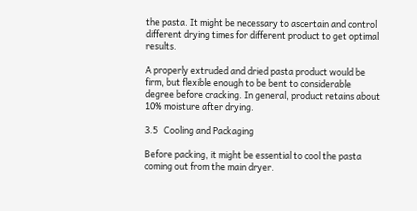the pasta. It might be necessary to ascertain and control different drying times for different product to get optimal results.

A properly extruded and dried pasta product would be firm, but flexible enough to be bent to considerable degree before cracking. In general, product retains about 10% moisture after drying.

3.5   Cooling and Packaging

Before packing, it might be essential to cool the pasta coming out from the main dryer.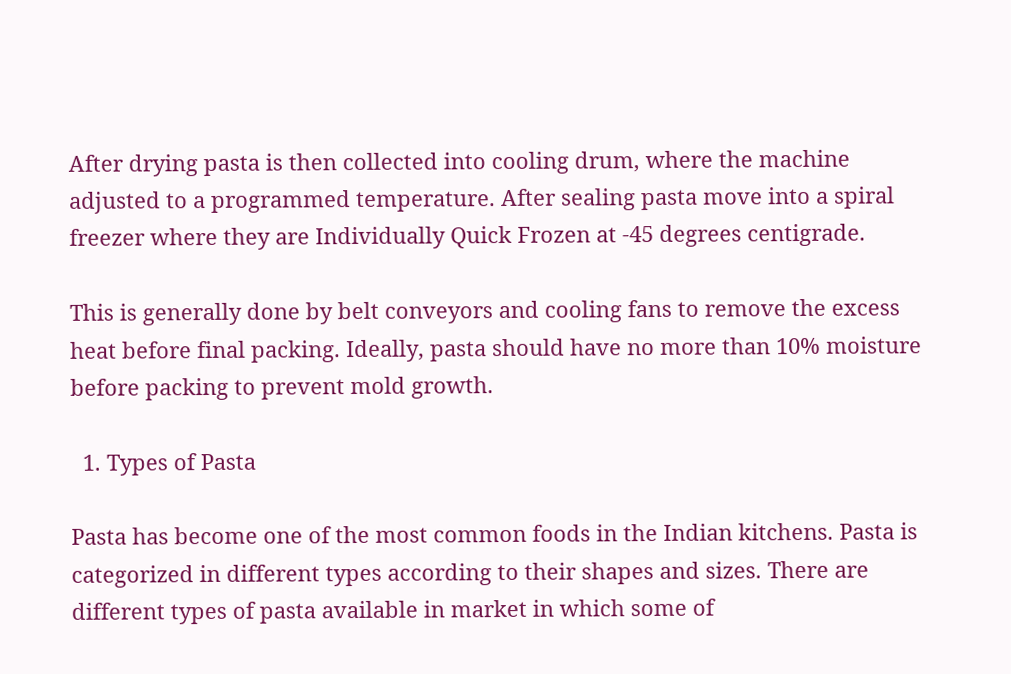After drying pasta is then collected into cooling drum, where the machine adjusted to a programmed temperature. After sealing pasta move into a spiral freezer where they are Individually Quick Frozen at -45 degrees centigrade.

This is generally done by belt conveyors and cooling fans to remove the excess heat before final packing. Ideally, pasta should have no more than 10% moisture before packing to prevent mold growth.

  1. Types of Pasta

Pasta has become one of the most common foods in the Indian kitchens. Pasta is categorized in different types according to their shapes and sizes. There are different types of pasta available in market in which some of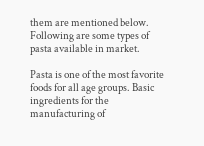them are mentioned below.  Following are some types of pasta available in market.

Pasta is one of the most favorite foods for all age groups. Basic ingredients for the manufacturing of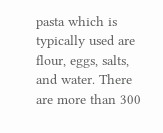pasta which is typically used are flour, eggs, salts, and water. There are more than 300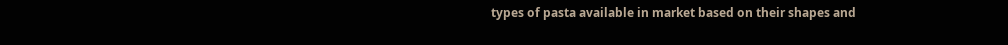types of pasta available in market based on their shapes and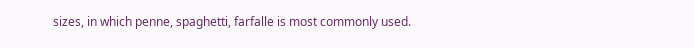sizes, in which penne, spaghetti, farfalle is most commonly used.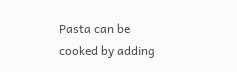Pasta can be cooked by adding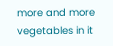more and more vegetables in it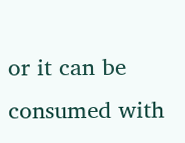or it can be consumed with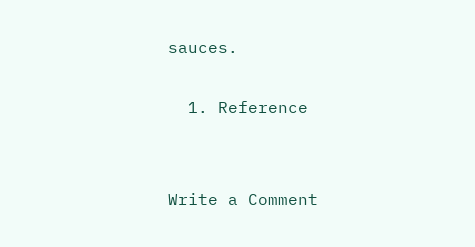sauces.

  1. Reference


Write a Comment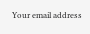Your email address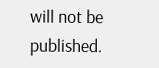will not be published.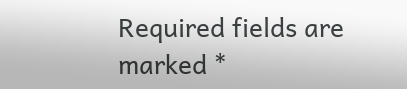Required fields are marked *